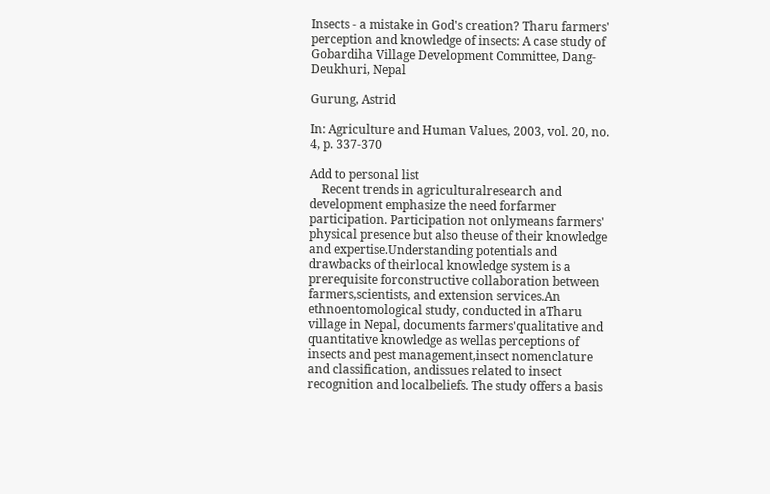Insects - a mistake in God's creation? Tharu farmers' perception and knowledge of insects: A case study of Gobardiha Village Development Committee, Dang-Deukhuri, Nepal

Gurung, Astrid

In: Agriculture and Human Values, 2003, vol. 20, no. 4, p. 337-370

Add to personal list
    Recent trends in agriculturalresearch and development emphasize the need forfarmer participation. Participation not onlymeans farmers' physical presence but also theuse of their knowledge and expertise.Understanding potentials and drawbacks of theirlocal knowledge system is a prerequisite forconstructive collaboration between farmers,scientists, and extension services.An ethnoentomological study, conducted in aTharu village in Nepal, documents farmers'qualitative and quantitative knowledge as wellas perceptions of insects and pest management,insect nomenclature and classification, andissues related to insect recognition and localbeliefs. The study offers a basis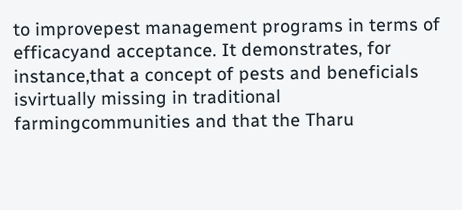to improvepest management programs in terms of efficacyand acceptance. It demonstrates, for instance,that a concept of pests and beneficials isvirtually missing in traditional farmingcommunities and that the Tharu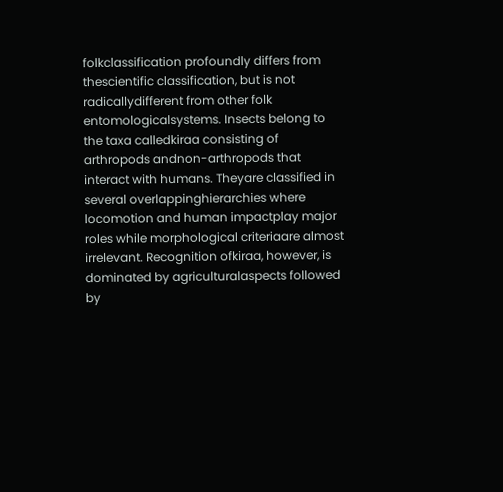folkclassification profoundly differs from thescientific classification, but is not radicallydifferent from other folk entomologicalsystems. Insects belong to the taxa calledkiraa consisting of arthropods andnon-arthropods that interact with humans. Theyare classified in several overlappinghierarchies where locomotion and human impactplay major roles while morphological criteriaare almost irrelevant. Recognition ofkiraa, however, is dominated by agriculturalaspects followed by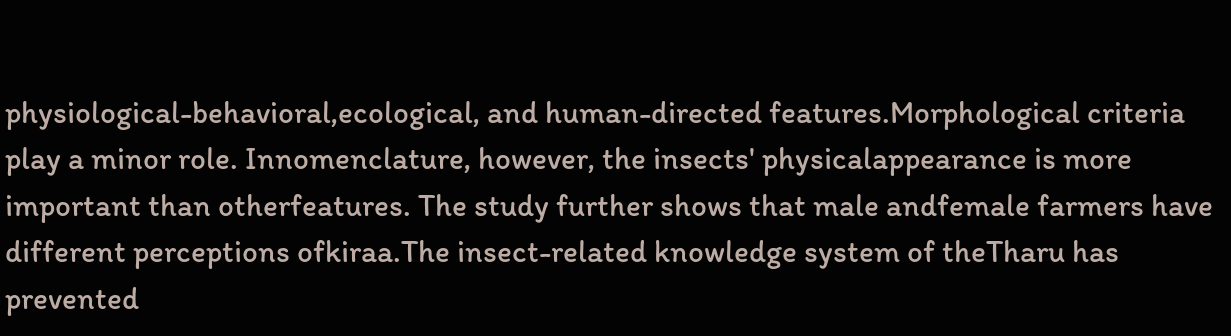physiological-behavioral,ecological, and human-directed features.Morphological criteria play a minor role. Innomenclature, however, the insects' physicalappearance is more important than otherfeatures. The study further shows that male andfemale farmers have different perceptions ofkiraa.The insect-related knowledge system of theTharu has prevented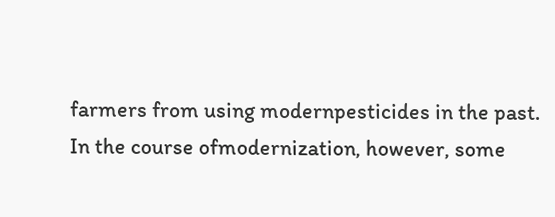farmers from using modernpesticides in the past. In the course ofmodernization, however, some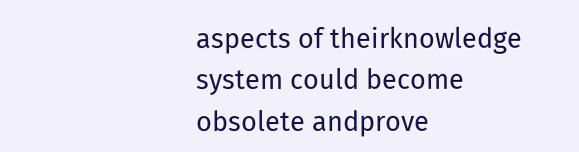aspects of theirknowledge system could become obsolete andprove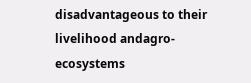disadvantageous to their livelihood andagro-ecosystems